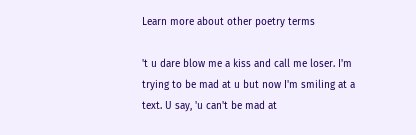Learn more about other poetry terms

't u dare blow me a kiss and call me loser. I'm trying to be mad at u but now I'm smiling at a text. U say, 'u can't be mad at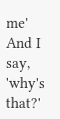me' And I say, 'why's that?'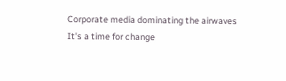Corporate media dominating the airwaves             It's a time for change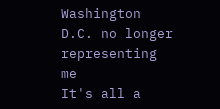Washington D.C. no longer representing me             It's all a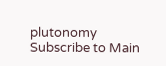plutonomy
Subscribe to Main